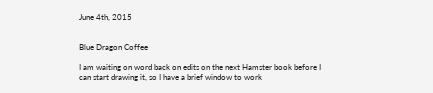June 4th, 2015


Blue Dragon Coffee

I am waiting on word back on edits on the next Hamster book before I can start drawing it, so I have a brief window to work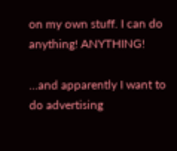on my own stuff. I can do anything! ANYTHING!

...and apparently I want to do advertising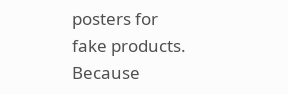posters for fake products. Because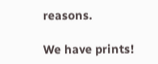reasons.

We have prints!